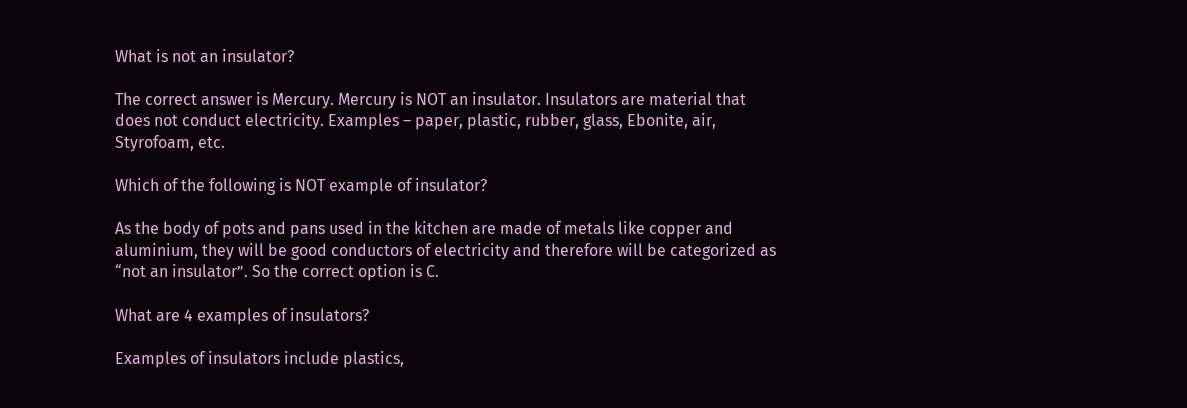What is not an insulator?

The correct answer is Mercury. Mercury is NOT an insulator. Insulators are material that does not conduct electricity. Examples – paper, plastic, rubber, glass, Ebonite, air, Styrofoam, etc.

Which of the following is NOT example of insulator?

As the body of pots and pans used in the kitchen are made of metals like copper and aluminium, they will be good conductors of electricity and therefore will be categorized as “not an insulator”. So the correct option is C.

What are 4 examples of insulators?

Examples of insulators include plastics,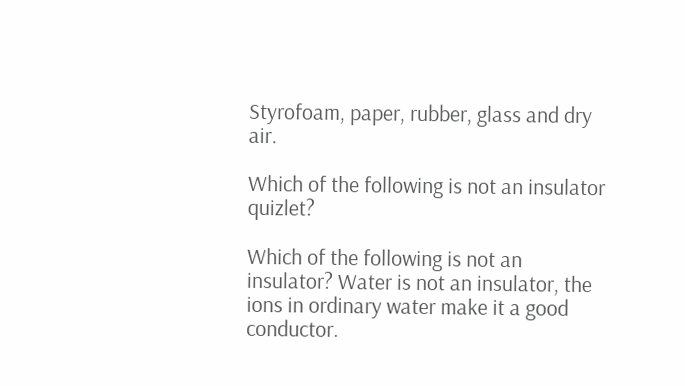Styrofoam, paper, rubber, glass and dry air.

Which of the following is not an insulator quizlet?

Which of the following is not an insulator? Water is not an insulator, the ions in ordinary water make it a good conductor.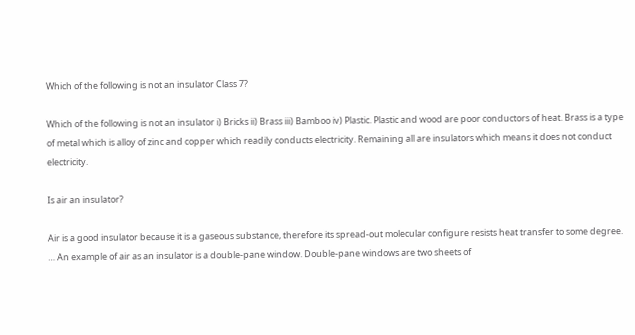Which of the following is not an insulator Class 7?

Which of the following is not an insulator i) Bricks ii) Brass iii) Bamboo iv) Plastic. Plastic and wood are poor conductors of heat. Brass is a type of metal which is alloy of zinc and copper which readily conducts electricity. Remaining all are insulators which means it does not conduct electricity.

Is air an insulator?

Air is a good insulator because it is a gaseous substance, therefore its spread-out molecular configure resists heat transfer to some degree. … An example of air as an insulator is a double-pane window. Double-pane windows are two sheets of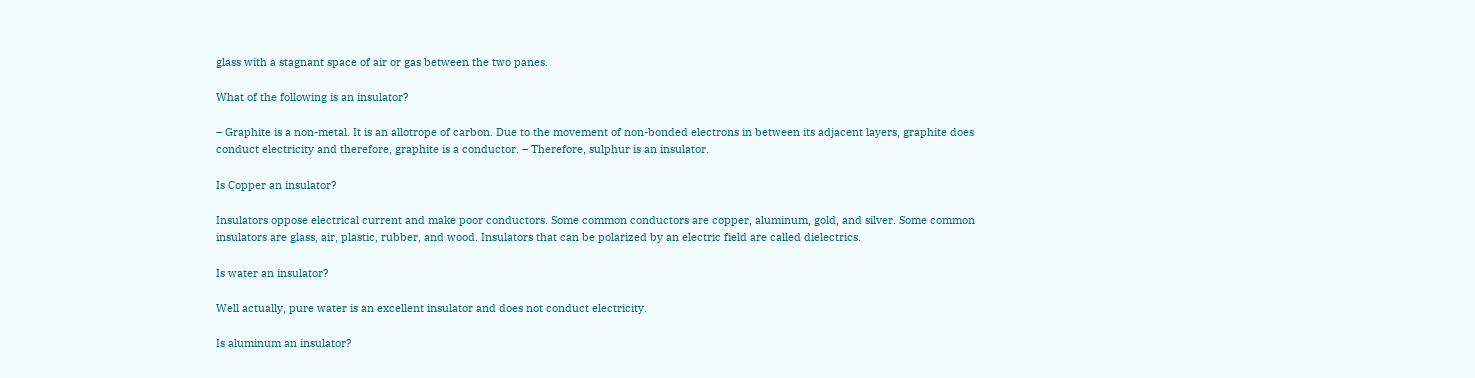glass with a stagnant space of air or gas between the two panes.

What of the following is an insulator?

– Graphite is a non-metal. It is an allotrope of carbon. Due to the movement of non-bonded electrons in between its adjacent layers, graphite does conduct electricity and therefore, graphite is a conductor. – Therefore, sulphur is an insulator.

Is Copper an insulator?

Insulators oppose electrical current and make poor conductors. Some common conductors are copper, aluminum, gold, and silver. Some common insulators are glass, air, plastic, rubber, and wood. Insulators that can be polarized by an electric field are called dielectrics.

Is water an insulator?

Well actually, pure water is an excellent insulator and does not conduct electricity.

Is aluminum an insulator?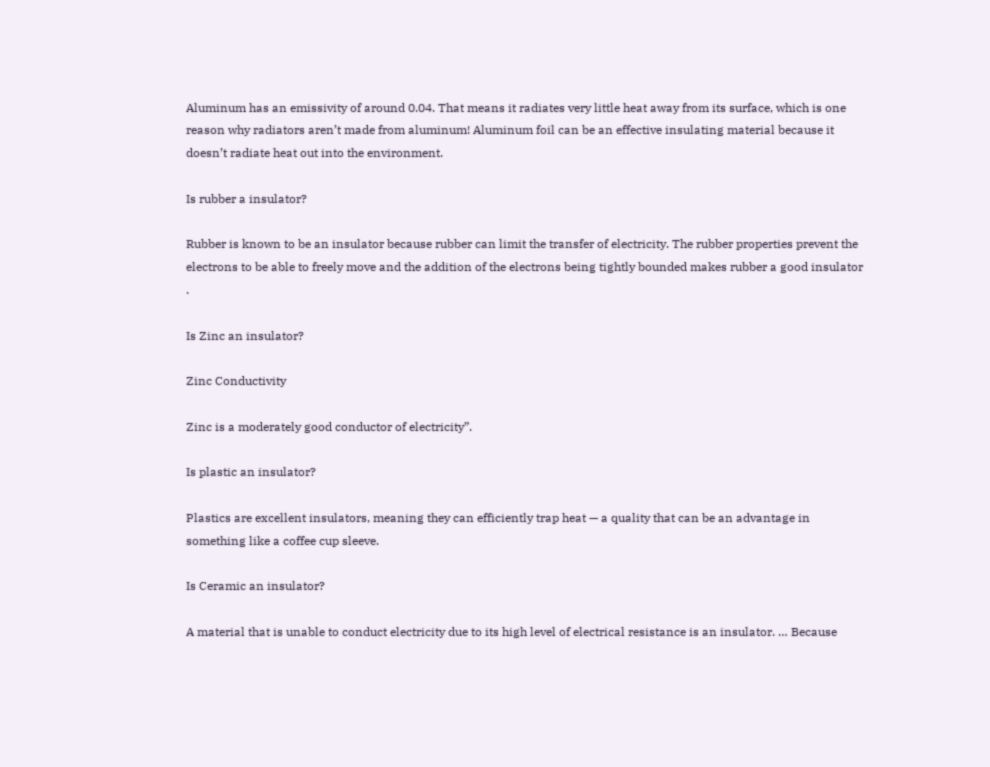Aluminum has an emissivity of around 0.04. That means it radiates very little heat away from its surface, which is one reason why radiators aren’t made from aluminum! Aluminum foil can be an effective insulating material because it doesn’t radiate heat out into the environment.

Is rubber a insulator?

Rubber is known to be an insulator because rubber can limit the transfer of electricity. The rubber properties prevent the electrons to be able to freely move and the addition of the electrons being tightly bounded makes rubber a good insulator .

Is Zinc an insulator?

Zinc Conductivity

Zinc is a moderately good conductor of electricity”.

Is plastic an insulator?

Plastics are excellent insulators, meaning they can efficiently trap heat — a quality that can be an advantage in something like a coffee cup sleeve.

Is Ceramic an insulator?

A material that is unable to conduct electricity due to its high level of electrical resistance is an insulator. … Because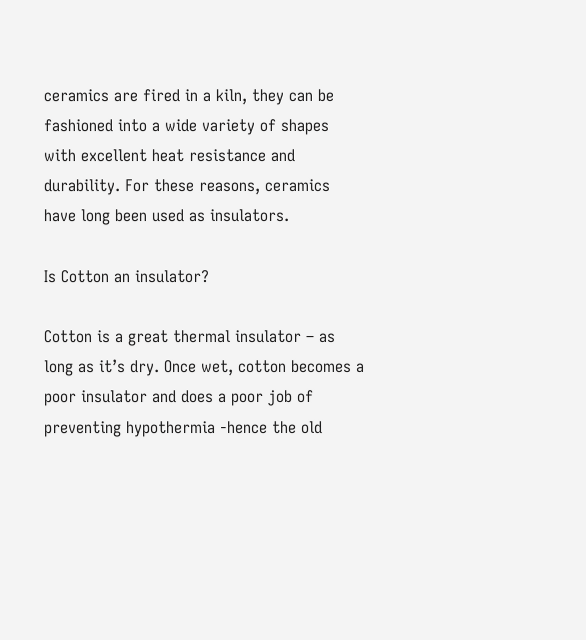ceramics are fired in a kiln, they can be fashioned into a wide variety of shapes with excellent heat resistance and durability. For these reasons, ceramics have long been used as insulators.

Is Cotton an insulator?

Cotton is a great thermal insulator – as long as it’s dry. Once wet, cotton becomes a poor insulator and does a poor job of preventing hypothermia -hence the old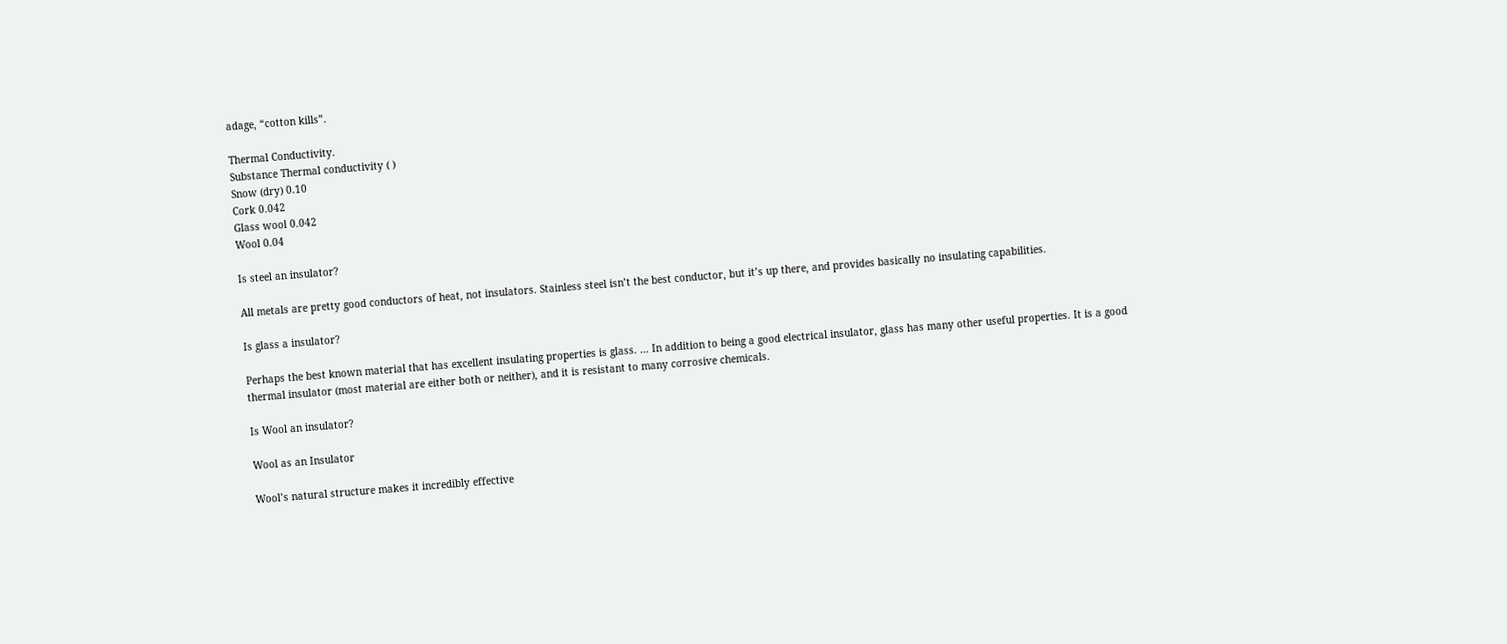adage, “cotton kills”.

Thermal Conductivity.
Substance Thermal conductivity ( )
Snow (dry) 0.10
Cork 0.042
Glass wool 0.042
Wool 0.04

Is steel an insulator?

All metals are pretty good conductors of heat, not insulators. Stainless steel isn’t the best conductor, but it’s up there, and provides basically no insulating capabilities.

Is glass a insulator?

Perhaps the best known material that has excellent insulating properties is glass. … In addition to being a good electrical insulator, glass has many other useful properties. It is a good thermal insulator (most material are either both or neither), and it is resistant to many corrosive chemicals.

Is Wool an insulator?

Wool as an Insulator

Wool’s natural structure makes it incredibly effective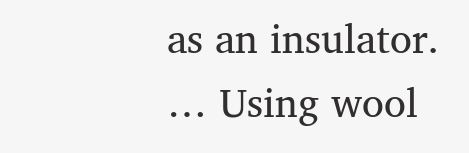as an insulator. … Using wool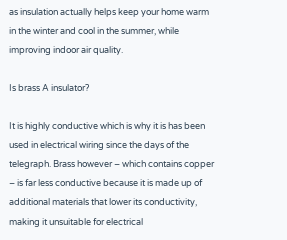as insulation actually helps keep your home warm in the winter and cool in the summer, while improving indoor air quality.

Is brass A insulator?

It is highly conductive which is why it is has been used in electrical wiring since the days of the telegraph. Brass however – which contains copper – is far less conductive because it is made up of additional materials that lower its conductivity, making it unsuitable for electrical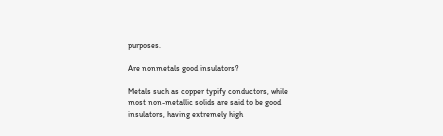purposes.

Are nonmetals good insulators?

Metals such as copper typify conductors, while most non-metallic solids are said to be good insulators, having extremely high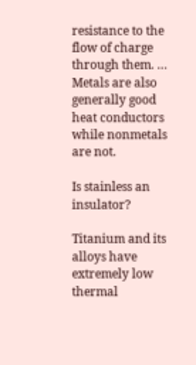resistance to the flow of charge through them. … Metals are also generally good heat conductors while nonmetals are not.

Is stainless an insulator?

Titanium and its alloys have extremely low thermal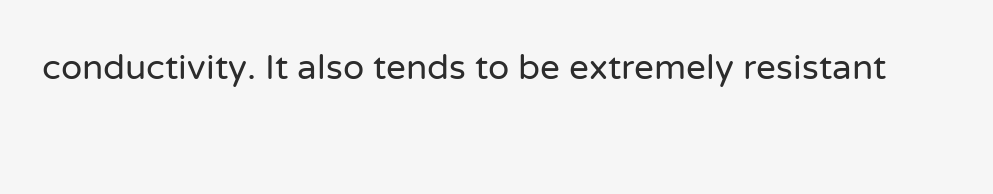conductivity. It also tends to be extremely resistant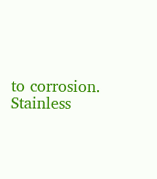to corrosion. Stainless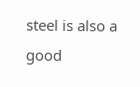steel is also a good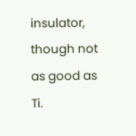insulator, though not as good as Ti.